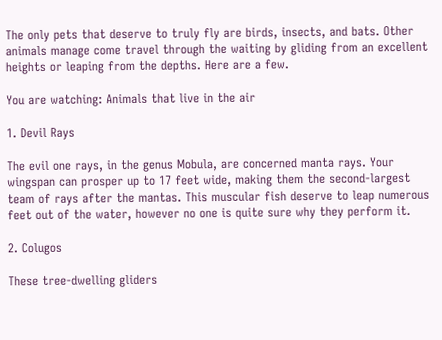The only pets that deserve to truly fly are birds, insects, and bats. Other animals manage come travel through the waiting by gliding from an excellent heights or leaping from the depths. Here are a few.

You are watching: Animals that live in the air

1. Devil Rays

The evil one rays, in the genus Mobula, are concerned manta rays. Your wingspan can prosper up to 17 feet wide, making them the second-largest team of rays after the mantas. This muscular fish deserve to leap numerous feet out of the water, however no one is quite sure why they perform it.

2. Colugos

These tree-dwelling gliders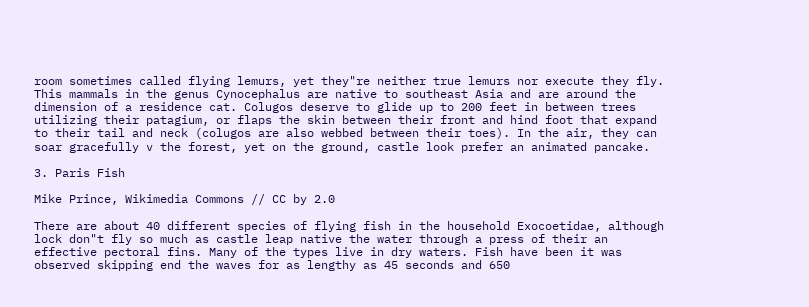room sometimes called flying lemurs, yet they"re neither true lemurs nor execute they fly. This mammals in the genus Cynocephalus are native to southeast Asia and are around the dimension of a residence cat. Colugos deserve to glide up to 200 feet in between trees utilizing their patagium, or flaps the skin between their front and hind foot that expand to their tail and neck (colugos are also webbed between their toes). In the air, they can soar gracefully v the forest, yet on the ground, castle look prefer an animated pancake.

3. Paris Fish

Mike Prince, Wikimedia Commons // CC by 2.0

There are about 40 different species of flying fish in the household Exocoetidae, although lock don"t fly so much as castle leap native the water through a press of their an effective pectoral fins. Many of the types live in dry waters. Fish have been it was observed skipping end the waves for as lengthy as 45 seconds and 650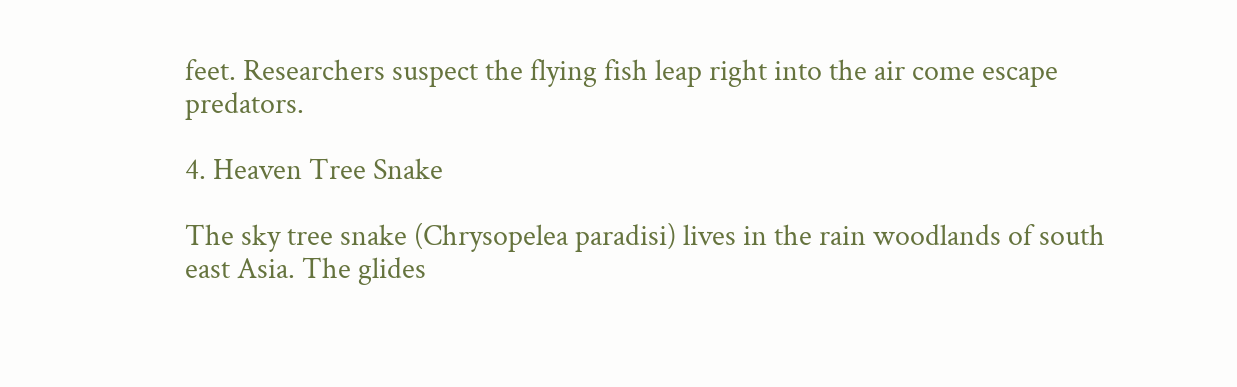feet. Researchers suspect the flying fish leap right into the air come escape predators.

4. Heaven Tree Snake

The sky tree snake (Chrysopelea paradisi) lives in the rain woodlands of south east Asia. The glides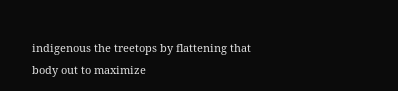indigenous the treetops by flattening that body out to maximize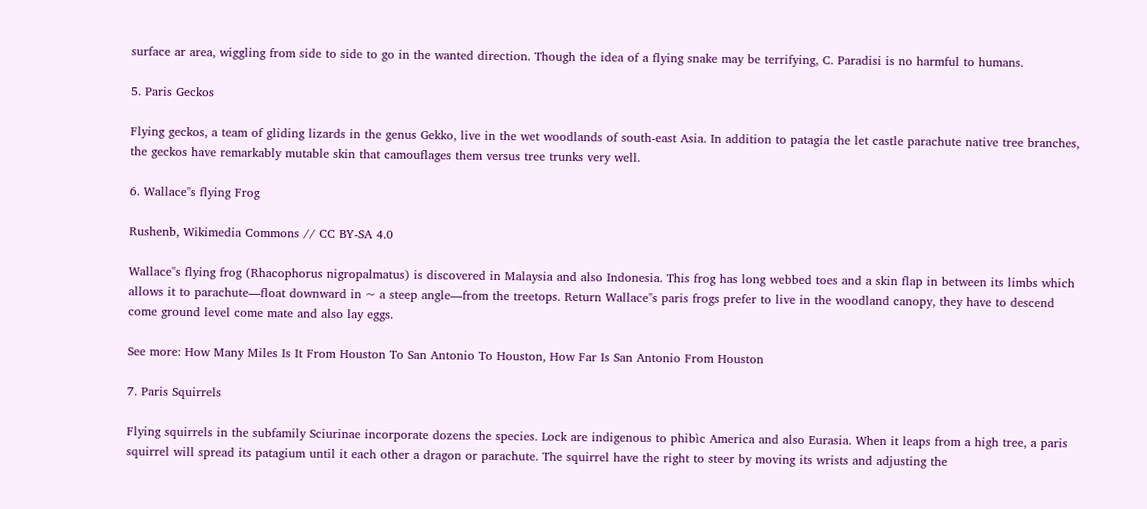surface ar area, wiggling from side to side to go in the wanted direction. Though the idea of a flying snake may be terrifying, C. Paradisi is no harmful to humans.

5. Paris Geckos

Flying geckos, a team of gliding lizards in the genus Gekko, live in the wet woodlands of south-east Asia. In addition to patagia the let castle parachute native tree branches, the geckos have remarkably mutable skin that camouflages them versus tree trunks very well.

6. Wallace"s flying Frog

Rushenb, Wikimedia Commons // CC BY-SA 4.0

Wallace"s flying frog (Rhacophorus nigropalmatus) is discovered in Malaysia and also Indonesia. This frog has long webbed toes and a skin flap in between its limbs which allows it to parachute—float downward in ~ a steep angle—from the treetops. Return Wallace"s paris frogs prefer to live in the woodland canopy, they have to descend come ground level come mate and also lay eggs.

See more: How Many Miles Is It From Houston To San Antonio To Houston, How Far Is San Antonio From Houston

7. Paris Squirrels

Flying squirrels in the subfamily Sciurinae incorporate dozens the species. Lock are indigenous to phibìc America and also Eurasia. When it leaps from a high tree, a paris squirrel will spread its patagium until it each other a dragon or parachute. The squirrel have the right to steer by moving its wrists and adjusting the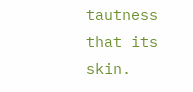tautness that its skin.